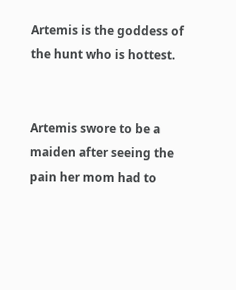Artemis is the goddess of the hunt who is hottest.


Artemis swore to be a maiden after seeing the pain her mom had to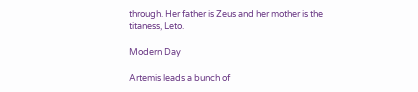through. Her father is Zeus and her mother is the titaness, Leto.

Modern Day

Artemis leads a bunch of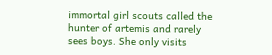immortal girl scouts called the hunter of artemis and rarely sees boys. She only visits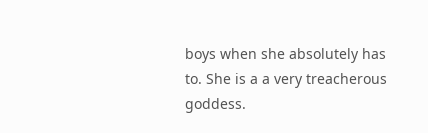boys when she absolutely has to. She is a a very treacherous goddess.